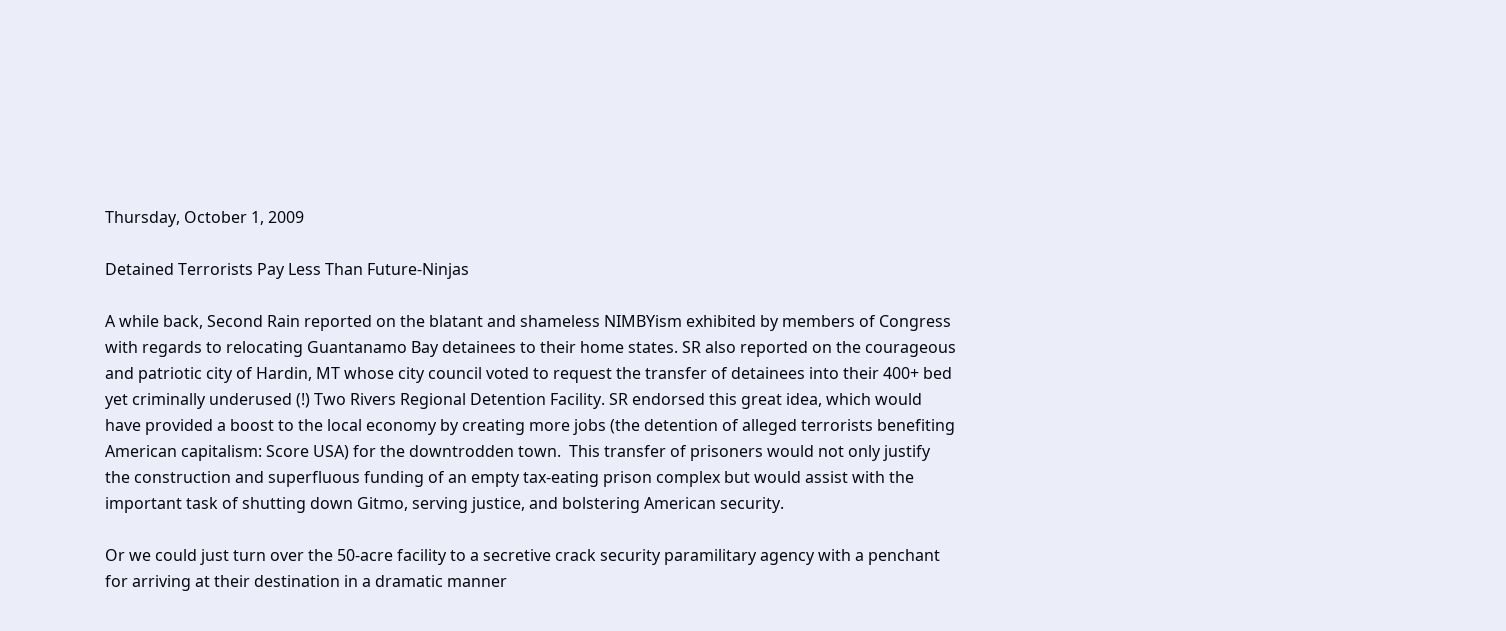Thursday, October 1, 2009

Detained Terrorists Pay Less Than Future-Ninjas

A while back, Second Rain reported on the blatant and shameless NIMBYism exhibited by members of Congress with regards to relocating Guantanamo Bay detainees to their home states. SR also reported on the courageous and patriotic city of Hardin, MT whose city council voted to request the transfer of detainees into their 400+ bed yet criminally underused (!) Two Rivers Regional Detention Facility. SR endorsed this great idea, which would have provided a boost to the local economy by creating more jobs (the detention of alleged terrorists benefiting American capitalism: Score USA) for the downtrodden town.  This transfer of prisoners would not only justify the construction and superfluous funding of an empty tax-eating prison complex but would assist with the important task of shutting down Gitmo, serving justice, and bolstering American security.

Or we could just turn over the 50-acre facility to a secretive crack security paramilitary agency with a penchant for arriving at their destination in a dramatic manner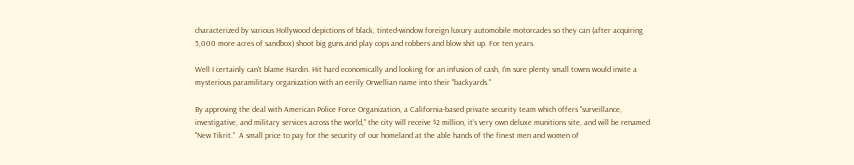characterized by various Hollywood depictions of black, tinted-window foreign luxury automobile motorcades so they can (after acquiring 5,000 more acres of sandbox) shoot big guns and play cops and robbers and blow shit up. For ten years.

Well I certainly can't blame Hardin. Hit hard economically and looking for an infusion of cash, I'm sure plenty small towns would invite a mysterious paramilitary organization with an eerily Orwellian name into their "backyards."

By approving the deal with American Police Force Organization, a California-based private security team which offers "surveillance, investigative, and military services across the world," the city will receive $2 million, it's very own deluxe munitions site, and will be renamed "New Tikrit."  A small price to pay for the security of our homeland at the able hands of the finest men and women of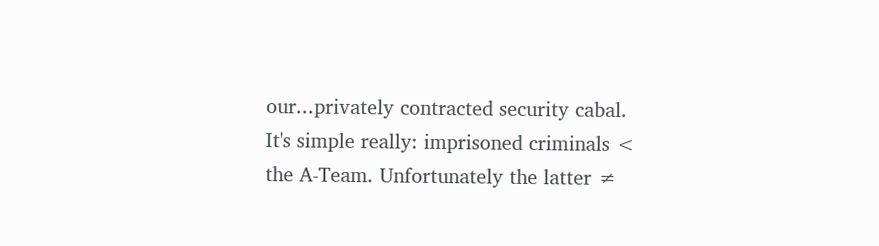our...privately contracted security cabal. It's simple really: imprisoned criminals < the A-Team. Unfortunately the latter ≠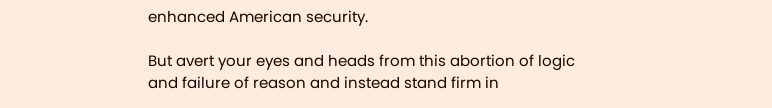enhanced American security.

But avert your eyes and heads from this abortion of logic and failure of reason and instead stand firm in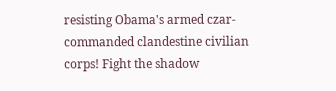resisting Obama's armed czar-commanded clandestine civilian corps! Fight the shadow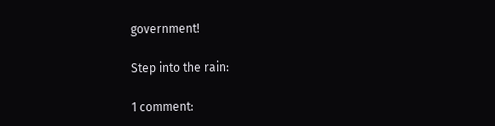government!

Step into the rain:

1 comment: